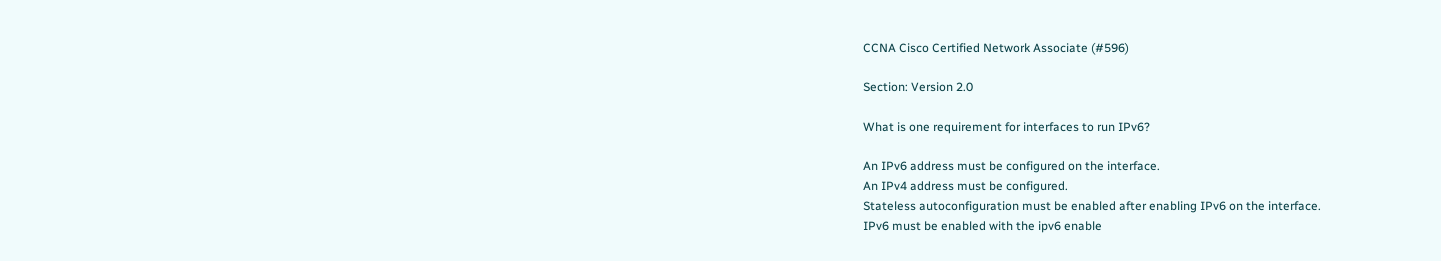CCNA Cisco Certified Network Associate (#596)

Section: Version 2.0

What is one requirement for interfaces to run IPv6?

An IPv6 address must be configured on the interface.
An IPv4 address must be configured.
Stateless autoconfiguration must be enabled after enabling IPv6 on the interface.
IPv6 must be enabled with the ipv6 enable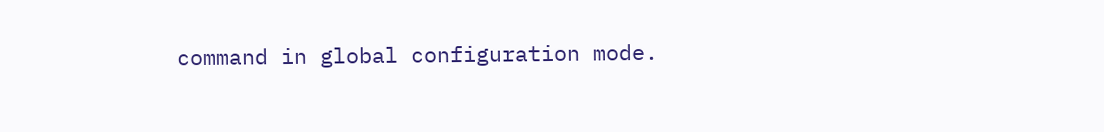command in global configuration mode.